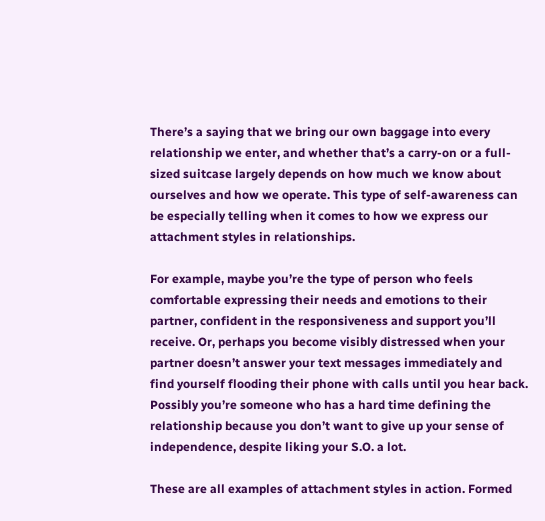There’s a saying that we bring our own baggage into every relationship we enter, and whether that’s a carry-on or a full-sized suitcase largely depends on how much we know about ourselves and how we operate. This type of self-awareness can be especially telling when it comes to how we express our attachment styles in relationships.

For example, maybe you’re the type of person who feels comfortable expressing their needs and emotions to their partner, confident in the responsiveness and support you’ll receive. Or, perhaps you become visibly distressed when your partner doesn’t answer your text messages immediately and find yourself flooding their phone with calls until you hear back. Possibly you’re someone who has a hard time defining the relationship because you don’t want to give up your sense of independence, despite liking your S.O. a lot.

These are all examples of attachment styles in action. Formed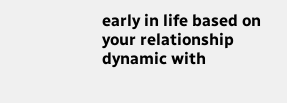early in life based on your relationship dynamic with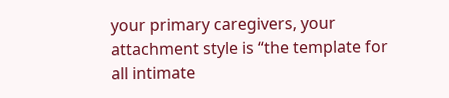your primary caregivers, your attachment style is “the template for all intimate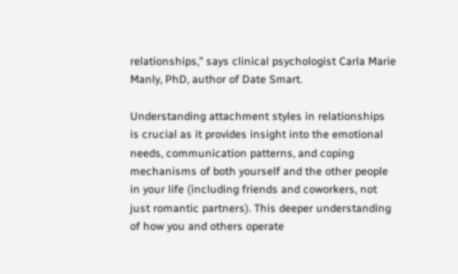relationships,” says clinical psychologist Carla Marie Manly, PhD, author of Date Smart.

Understanding attachment styles in relationships is crucial as it provides insight into the emotional needs, communication patterns, and coping mechanisms of both yourself and the other people in your life (including friends and coworkers, not just romantic partners). This deeper understanding of how you and others operate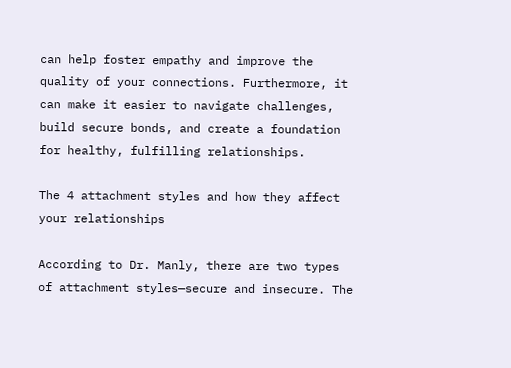can help foster empathy and improve the quality of your connections. Furthermore, it can make it easier to navigate challenges, build secure bonds, and create a foundation for healthy, fulfilling relationships.

The 4 attachment styles and how they affect your relationships

According to Dr. Manly, there are two types of attachment styles—secure and insecure. The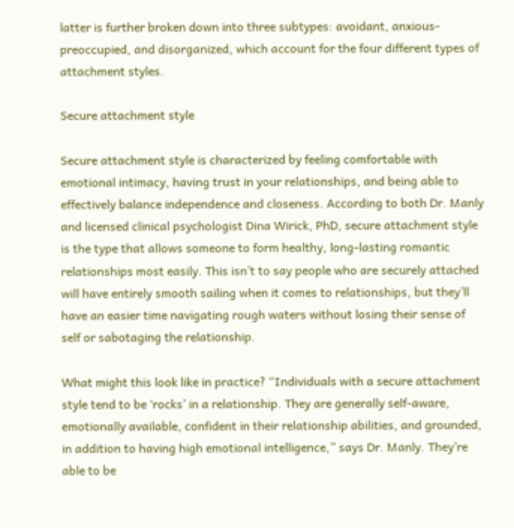latter is further broken down into three subtypes: avoidant, anxious-preoccupied, and disorganized, which account for the four different types of attachment styles.

Secure attachment style

Secure attachment style is characterized by feeling comfortable with emotional intimacy, having trust in your relationships, and being able to effectively balance independence and closeness. According to both Dr. Manly and licensed clinical psychologist Dina Wirick, PhD, secure attachment style is the type that allows someone to form healthy, long-lasting romantic relationships most easily. This isn’t to say people who are securely attached will have entirely smooth sailing when it comes to relationships, but they’ll have an easier time navigating rough waters without losing their sense of self or sabotaging the relationship.

What might this look like in practice? “Individuals with a secure attachment style tend to be ‘rocks’ in a relationship. They are generally self-aware, emotionally available, confident in their relationship abilities, and grounded, in addition to having high emotional intelligence,” says Dr. Manly. They’re able to be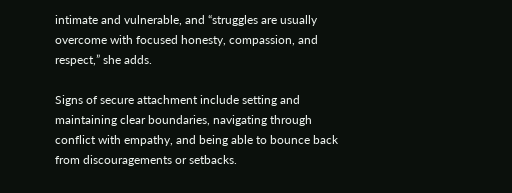intimate and vulnerable, and “struggles are usually overcome with focused honesty, compassion, and respect,” she adds.

Signs of secure attachment include setting and maintaining clear boundaries, navigating through conflict with empathy, and being able to bounce back from discouragements or setbacks.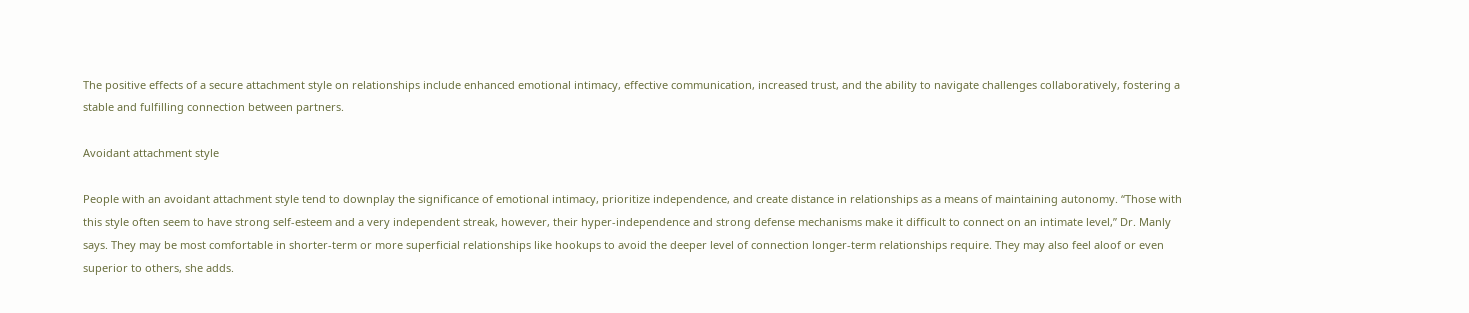The positive effects of a secure attachment style on relationships include enhanced emotional intimacy, effective communication, increased trust, and the ability to navigate challenges collaboratively, fostering a stable and fulfilling connection between partners.

Avoidant attachment style

People with an avoidant attachment style tend to downplay the significance of emotional intimacy, prioritize independence, and create distance in relationships as a means of maintaining autonomy. “Those with this style often seem to have strong self-esteem and a very independent streak, however, their hyper-independence and strong defense mechanisms make it difficult to connect on an intimate level,” Dr. Manly says. They may be most comfortable in shorter-term or more superficial relationships like hookups to avoid the deeper level of connection longer-term relationships require. They may also feel aloof or even superior to others, she adds.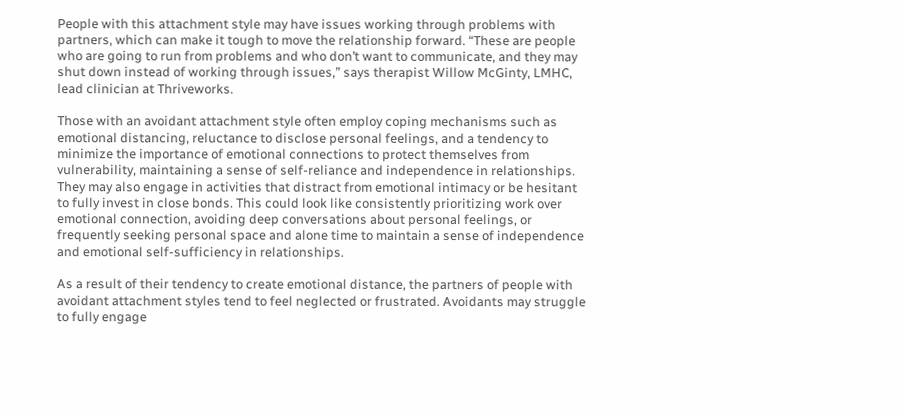People with this attachment style may have issues working through problems with partners, which can make it tough to move the relationship forward. “These are people who are going to run from problems and who don’t want to communicate, and they may shut down instead of working through issues,” says therapist Willow McGinty, LMHC, lead clinician at Thriveworks.

Those with an avoidant attachment style often employ coping mechanisms such as emotional distancing, reluctance to disclose personal feelings, and a tendency to minimize the importance of emotional connections to protect themselves from vulnerability, maintaining a sense of self-reliance and independence in relationships. They may also engage in activities that distract from emotional intimacy or be hesitant to fully invest in close bonds. This could look like consistently prioritizing work over emotional connection, avoiding deep conversations about personal feelings, or frequently seeking personal space and alone time to maintain a sense of independence and emotional self-sufficiency in relationships.

As a result of their tendency to create emotional distance, the partners of people with avoidant attachment styles tend to feel neglected or frustrated. Avoidants may struggle to fully engage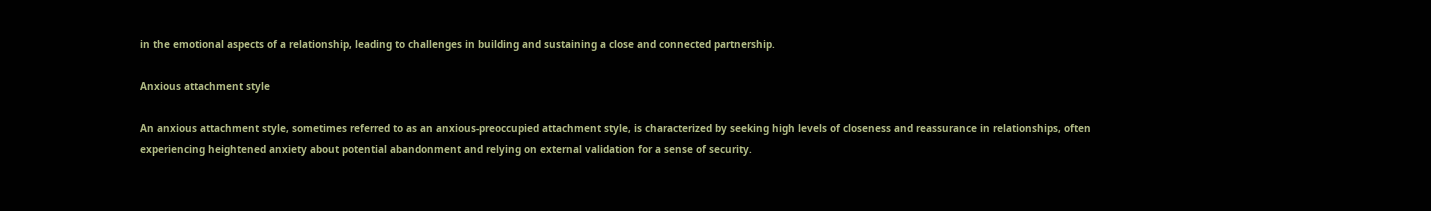in the emotional aspects of a relationship, leading to challenges in building and sustaining a close and connected partnership.

Anxious attachment style

An anxious attachment style, sometimes referred to as an anxious-preoccupied attachment style, is characterized by seeking high levels of closeness and reassurance in relationships, often experiencing heightened anxiety about potential abandonment and relying on external validation for a sense of security.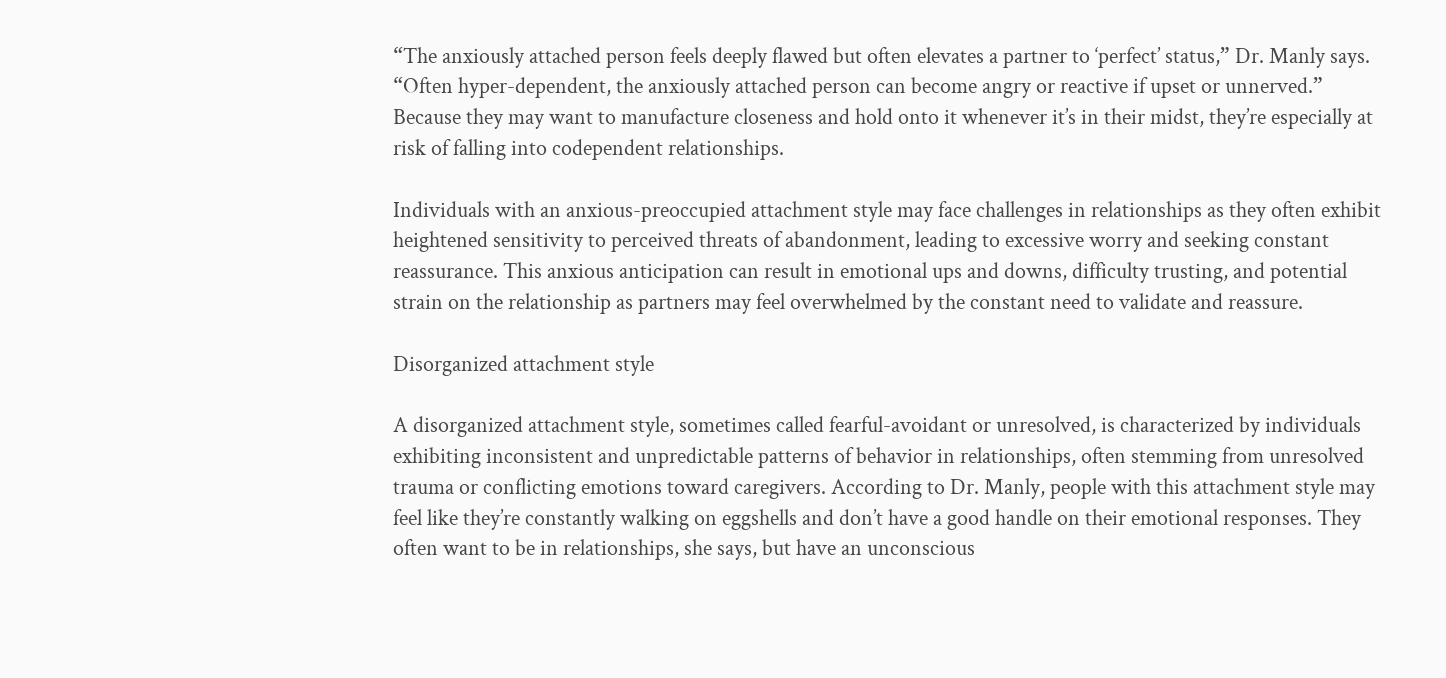“The anxiously attached person feels deeply flawed but often elevates a partner to ‘perfect’ status,” Dr. Manly says. “Often hyper-dependent, the anxiously attached person can become angry or reactive if upset or unnerved.” Because they may want to manufacture closeness and hold onto it whenever it’s in their midst, they’re especially at risk of falling into codependent relationships.

Individuals with an anxious-preoccupied attachment style may face challenges in relationships as they often exhibit heightened sensitivity to perceived threats of abandonment, leading to excessive worry and seeking constant reassurance. This anxious anticipation can result in emotional ups and downs, difficulty trusting, and potential strain on the relationship as partners may feel overwhelmed by the constant need to validate and reassure.

Disorganized attachment style

A disorganized attachment style, sometimes called fearful-avoidant or unresolved, is characterized by individuals exhibiting inconsistent and unpredictable patterns of behavior in relationships, often stemming from unresolved trauma or conflicting emotions toward caregivers. According to Dr. Manly, people with this attachment style may feel like they’re constantly walking on eggshells and don’t have a good handle on their emotional responses. They often want to be in relationships, she says, but have an unconscious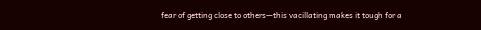fear of getting close to others—this vacillating makes it tough for a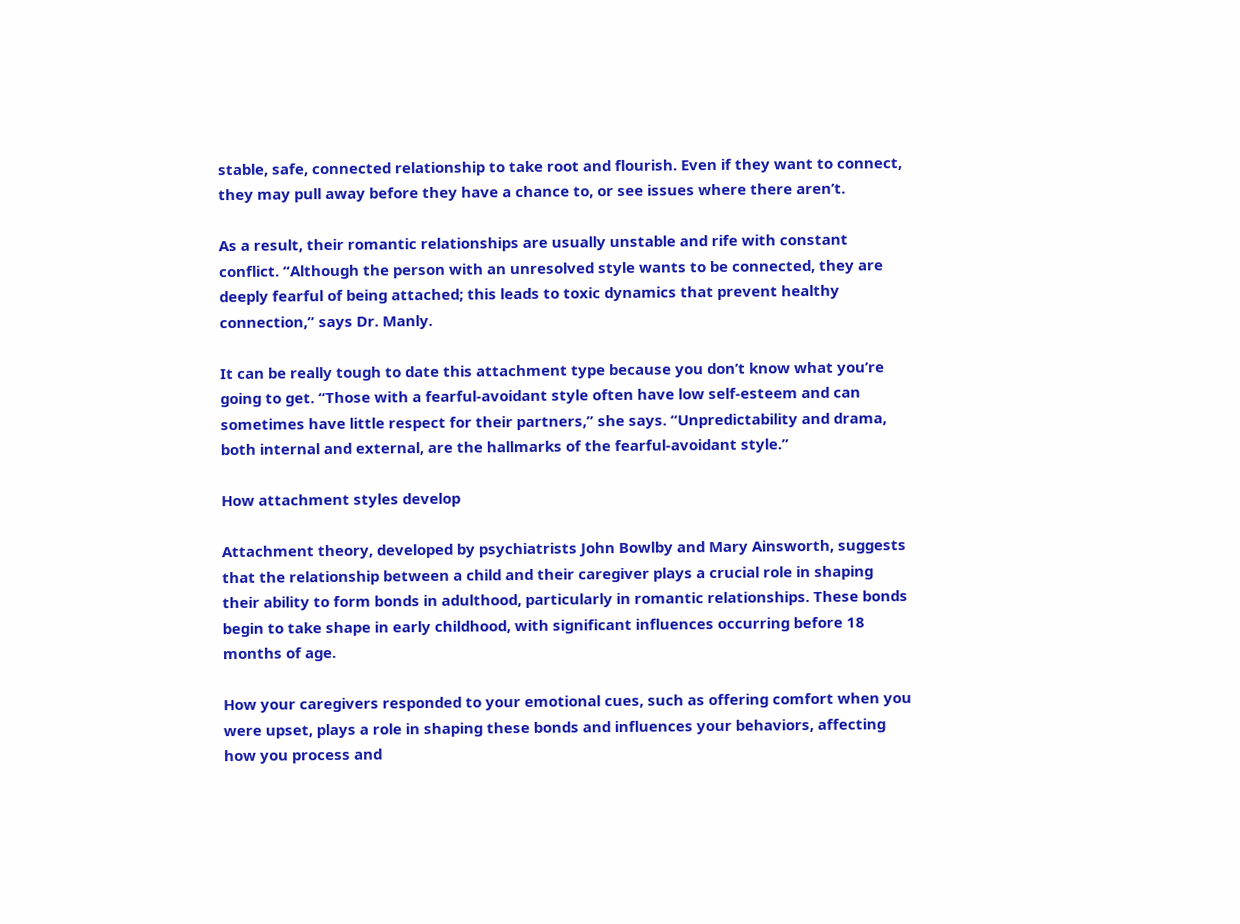stable, safe, connected relationship to take root and flourish. Even if they want to connect, they may pull away before they have a chance to, or see issues where there aren’t.

As a result, their romantic relationships are usually unstable and rife with constant conflict. “Although the person with an unresolved style wants to be connected, they are deeply fearful of being attached; this leads to toxic dynamics that prevent healthy connection,” says Dr. Manly.

It can be really tough to date this attachment type because you don’t know what you’re going to get. “Those with a fearful-avoidant style often have low self-esteem and can sometimes have little respect for their partners,” she says. “Unpredictability and drama, both internal and external, are the hallmarks of the fearful-avoidant style.”

How attachment styles develop

Attachment theory, developed by psychiatrists John Bowlby and Mary Ainsworth, suggests that the relationship between a child and their caregiver plays a crucial role in shaping their ability to form bonds in adulthood, particularly in romantic relationships. These bonds begin to take shape in early childhood, with significant influences occurring before 18 months of age.

How your caregivers responded to your emotional cues, such as offering comfort when you were upset, plays a role in shaping these bonds and influences your behaviors, affecting how you process and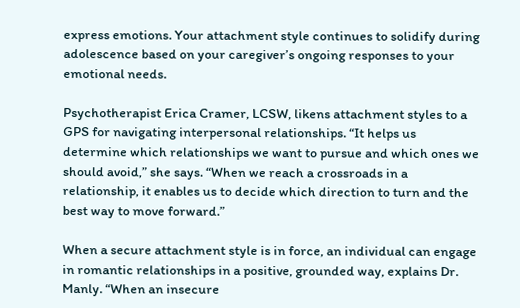express emotions. Your attachment style continues to solidify during adolescence based on your caregiver’s ongoing responses to your emotional needs.

Psychotherapist Erica Cramer, LCSW, likens attachment styles to a GPS for navigating interpersonal relationships. “It helps us determine which relationships we want to pursue and which ones we should avoid,” she says. “When we reach a crossroads in a relationship, it enables us to decide which direction to turn and the best way to move forward.”

When a secure attachment style is in force, an individual can engage in romantic relationships in a positive, grounded way, explains Dr. Manly. “When an insecure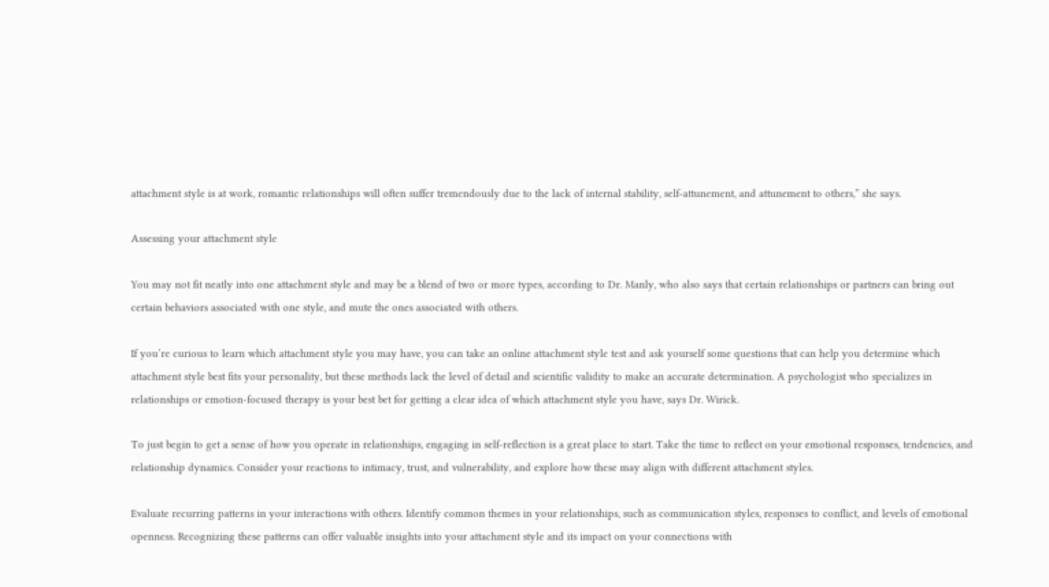attachment style is at work, romantic relationships will often suffer tremendously due to the lack of internal stability, self-attunement, and attunement to others,” she says.

Assessing your attachment style

You may not fit neatly into one attachment style and may be a blend of two or more types, according to Dr. Manly, who also says that certain relationships or partners can bring out certain behaviors associated with one style, and mute the ones associated with others.

If you’re curious to learn which attachment style you may have, you can take an online attachment style test and ask yourself some questions that can help you determine which attachment style best fits your personality, but these methods lack the level of detail and scientific validity to make an accurate determination. A psychologist who specializes in relationships or emotion-focused therapy is your best bet for getting a clear idea of which attachment style you have, says Dr. Wirick.

To just begin to get a sense of how you operate in relationships, engaging in self-reflection is a great place to start. Take the time to reflect on your emotional responses, tendencies, and relationship dynamics. Consider your reactions to intimacy, trust, and vulnerability, and explore how these may align with different attachment styles.

Evaluate recurring patterns in your interactions with others. Identify common themes in your relationships, such as communication styles, responses to conflict, and levels of emotional openness. Recognizing these patterns can offer valuable insights into your attachment style and its impact on your connections with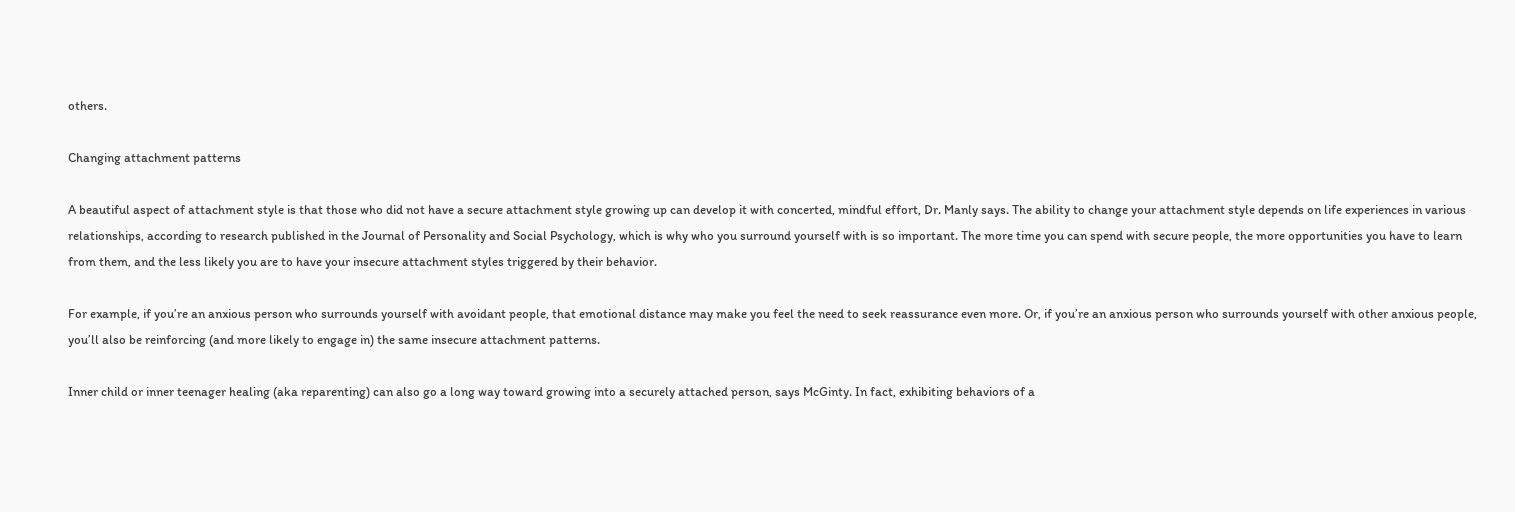others.

Changing attachment patterns

A beautiful aspect of attachment style is that those who did not have a secure attachment style growing up can develop it with concerted, mindful effort, Dr. Manly says. The ability to change your attachment style depends on life experiences in various relationships, according to research published in the Journal of Personality and Social Psychology, which is why who you surround yourself with is so important. The more time you can spend with secure people, the more opportunities you have to learn from them, and the less likely you are to have your insecure attachment styles triggered by their behavior.

For example, if you’re an anxious person who surrounds yourself with avoidant people, that emotional distance may make you feel the need to seek reassurance even more. Or, if you’re an anxious person who surrounds yourself with other anxious people, you’ll also be reinforcing (and more likely to engage in) the same insecure attachment patterns.

Inner child or inner teenager healing (aka reparenting) can also go a long way toward growing into a securely attached person, says McGinty. In fact, exhibiting behaviors of a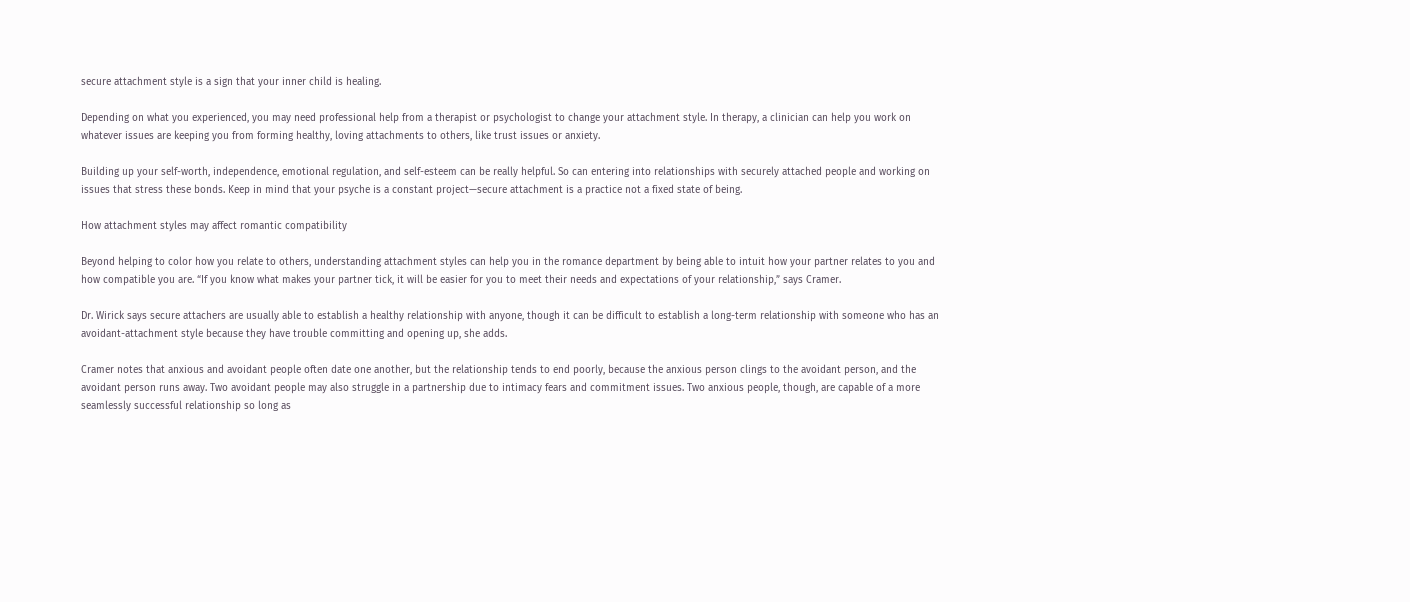secure attachment style is a sign that your inner child is healing.

Depending on what you experienced, you may need professional help from a therapist or psychologist to change your attachment style. In therapy, a clinician can help you work on whatever issues are keeping you from forming healthy, loving attachments to others, like trust issues or anxiety.

Building up your self-worth, independence, emotional regulation, and self-esteem can be really helpful. So can entering into relationships with securely attached people and working on issues that stress these bonds. Keep in mind that your psyche is a constant project—secure attachment is a practice not a fixed state of being.

How attachment styles may affect romantic compatibility

Beyond helping to color how you relate to others, understanding attachment styles can help you in the romance department by being able to intuit how your partner relates to you and how compatible you are. “If you know what makes your partner tick, it will be easier for you to meet their needs and expectations of your relationship,” says Cramer.

Dr. Wirick says secure attachers are usually able to establish a healthy relationship with anyone, though it can be difficult to establish a long-term relationship with someone who has an avoidant-attachment style because they have trouble committing and opening up, she adds.

Cramer notes that anxious and avoidant people often date one another, but the relationship tends to end poorly, because the anxious person clings to the avoidant person, and the avoidant person runs away. Two avoidant people may also struggle in a partnership due to intimacy fears and commitment issues. Two anxious people, though, are capable of a more seamlessly successful relationship so long as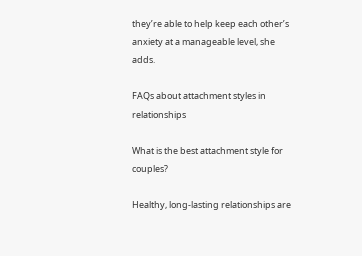they’re able to help keep each other’s anxiety at a manageable level, she adds.

FAQs about attachment styles in relationships

What is the best attachment style for couples?

Healthy, long-lasting relationships are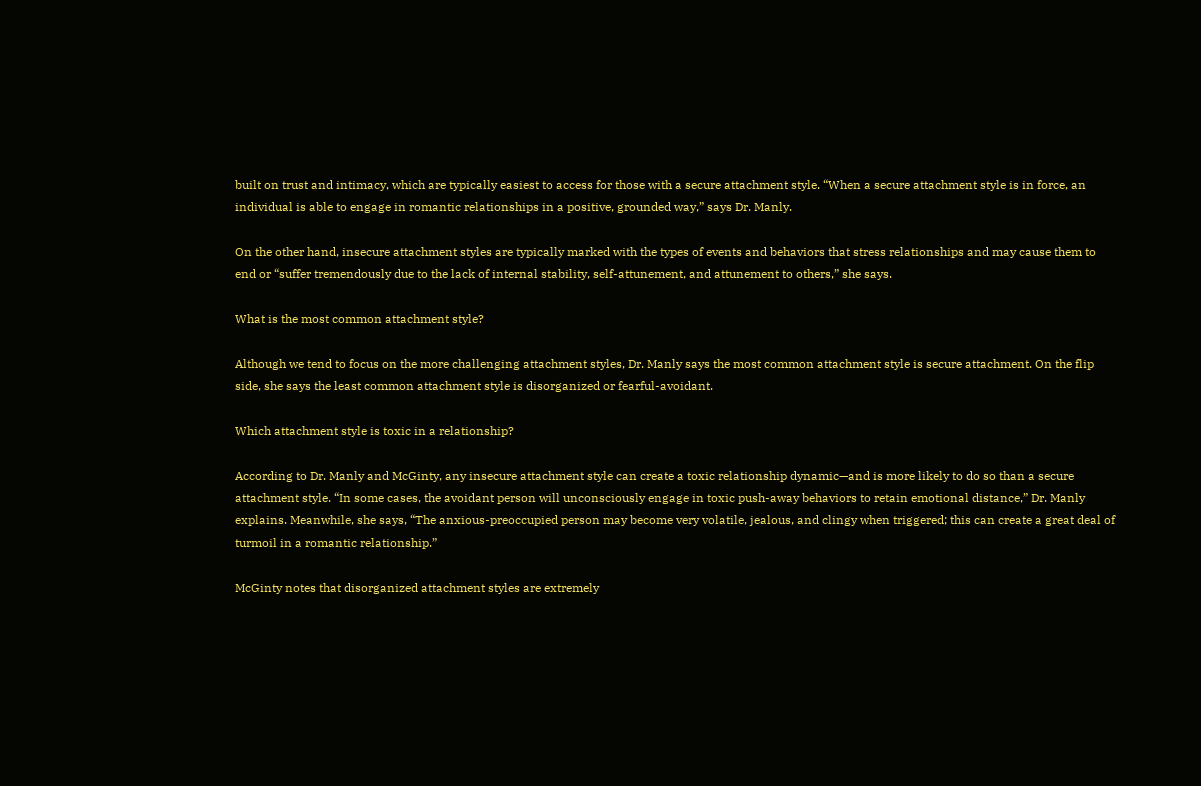built on trust and intimacy, which are typically easiest to access for those with a secure attachment style. “When a secure attachment style is in force, an individual is able to engage in romantic relationships in a positive, grounded way,” says Dr. Manly.

On the other hand, insecure attachment styles are typically marked with the types of events and behaviors that stress relationships and may cause them to end or “suffer tremendously due to the lack of internal stability, self-attunement, and attunement to others,” she says.

What is the most common attachment style?

Although we tend to focus on the more challenging attachment styles, Dr. Manly says the most common attachment style is secure attachment. On the flip side, she says the least common attachment style is disorganized or fearful-avoidant.

Which attachment style is toxic in a relationship?

According to Dr. Manly and McGinty, any insecure attachment style can create a toxic relationship dynamic—and is more likely to do so than a secure attachment style. “In some cases, the avoidant person will unconsciously engage in toxic push-away behaviors to retain emotional distance,” Dr. Manly explains. Meanwhile, she says, “The anxious-preoccupied person may become very volatile, jealous, and clingy when triggered; this can create a great deal of turmoil in a romantic relationship.”

McGinty notes that disorganized attachment styles are extremely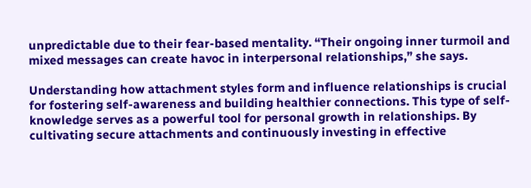unpredictable due to their fear-based mentality. “Their ongoing inner turmoil and mixed messages can create havoc in interpersonal relationships,” she says.

Understanding how attachment styles form and influence relationships is crucial for fostering self-awareness and building healthier connections. This type of self-knowledge serves as a powerful tool for personal growth in relationships. By cultivating secure attachments and continuously investing in effective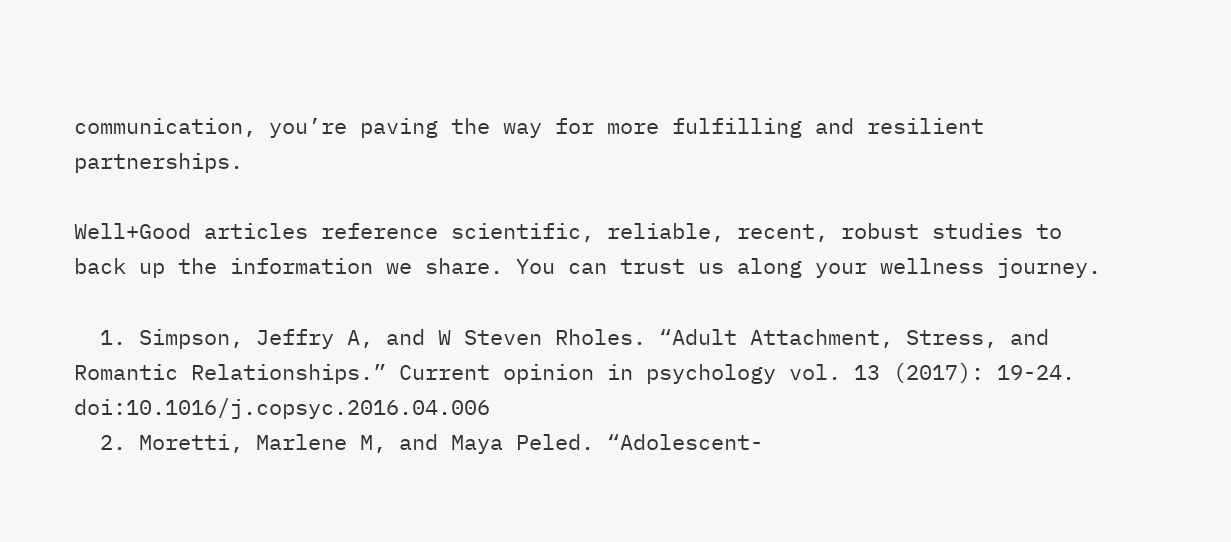communication, you’re paving the way for more fulfilling and resilient partnerships.

Well+Good articles reference scientific, reliable, recent, robust studies to back up the information we share. You can trust us along your wellness journey.

  1. Simpson, Jeffry A, and W Steven Rholes. “Adult Attachment, Stress, and Romantic Relationships.” Current opinion in psychology vol. 13 (2017): 19-24. doi:10.1016/j.copsyc.2016.04.006
  2. Moretti, Marlene M, and Maya Peled. “Adolescent-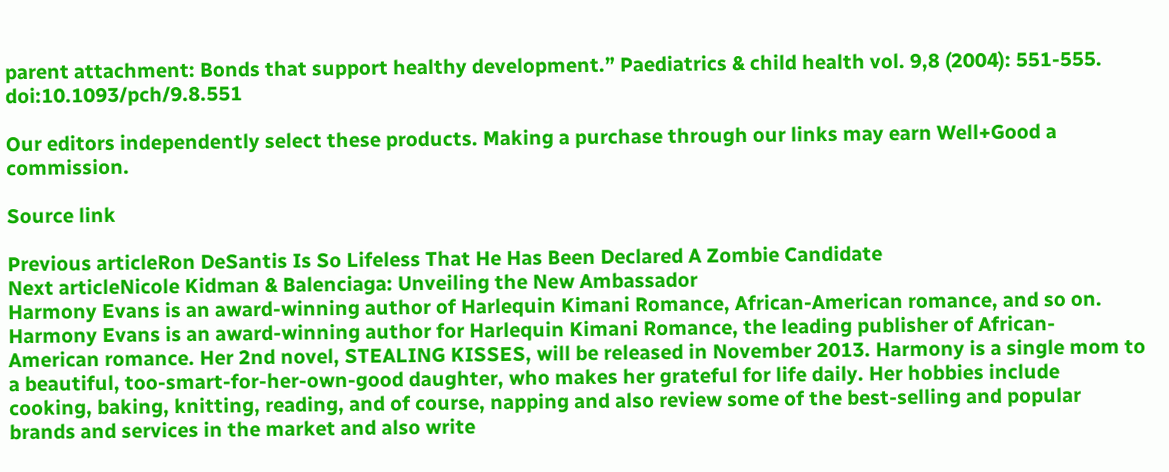parent attachment: Bonds that support healthy development.” Paediatrics & child health vol. 9,8 (2004): 551-555. doi:10.1093/pch/9.8.551

Our editors independently select these products. Making a purchase through our links may earn Well+Good a commission.

Source link

Previous articleRon DeSantis Is So Lifeless That He Has Been Declared A Zombie Candidate
Next articleNicole Kidman & Balenciaga: Unveiling the New Ambassador
Harmony Evans is an award-winning author of Harlequin Kimani Romance, African-American romance, and so on. Harmony Evans is an award-winning author for Harlequin Kimani Romance, the leading publisher of African-American romance. Her 2nd novel, STEALING KISSES, will be released in November 2013. Harmony is a single mom to a beautiful, too-smart-for-her-own-good daughter, who makes her grateful for life daily. Her hobbies include cooking, baking, knitting, reading, and of course, napping and also review some of the best-selling and popular brands and services in the market and also write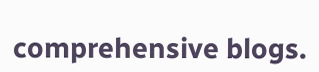comprehensive blogs.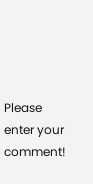Please enter your comment!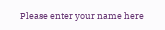Please enter your name here